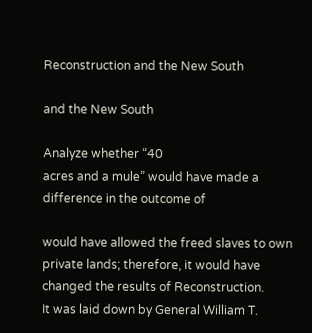Reconstruction and the New South

and the New South

Analyze whether “40
acres and a mule” would have made a difference in the outcome of

would have allowed the freed slaves to own private lands; therefore, it would have
changed the results of Reconstruction.
It was laid down by General William T.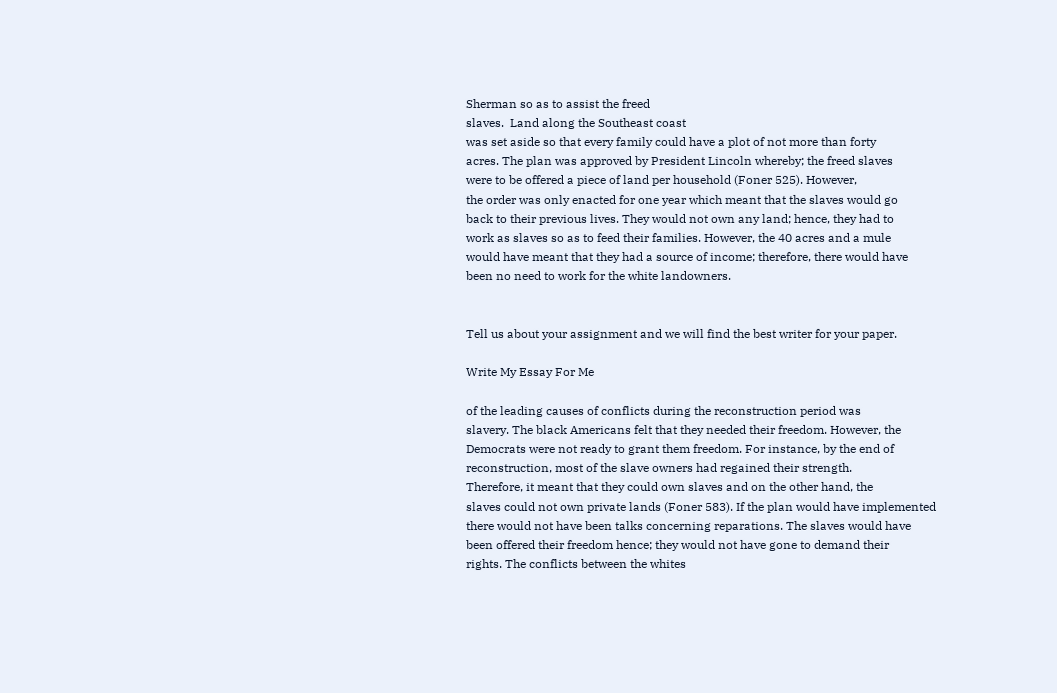Sherman so as to assist the freed
slaves.  Land along the Southeast coast
was set aside so that every family could have a plot of not more than forty
acres. The plan was approved by President Lincoln whereby; the freed slaves
were to be offered a piece of land per household (Foner 525). However,
the order was only enacted for one year which meant that the slaves would go
back to their previous lives. They would not own any land; hence, they had to
work as slaves so as to feed their families. However, the 40 acres and a mule
would have meant that they had a source of income; therefore, there would have
been no need to work for the white landowners.


Tell us about your assignment and we will find the best writer for your paper.

Write My Essay For Me

of the leading causes of conflicts during the reconstruction period was
slavery. The black Americans felt that they needed their freedom. However, the
Democrats were not ready to grant them freedom. For instance, by the end of
reconstruction, most of the slave owners had regained their strength.
Therefore, it meant that they could own slaves and on the other hand, the
slaves could not own private lands (Foner 583). If the plan would have implemented
there would not have been talks concerning reparations. The slaves would have
been offered their freedom hence; they would not have gone to demand their
rights. The conflicts between the whites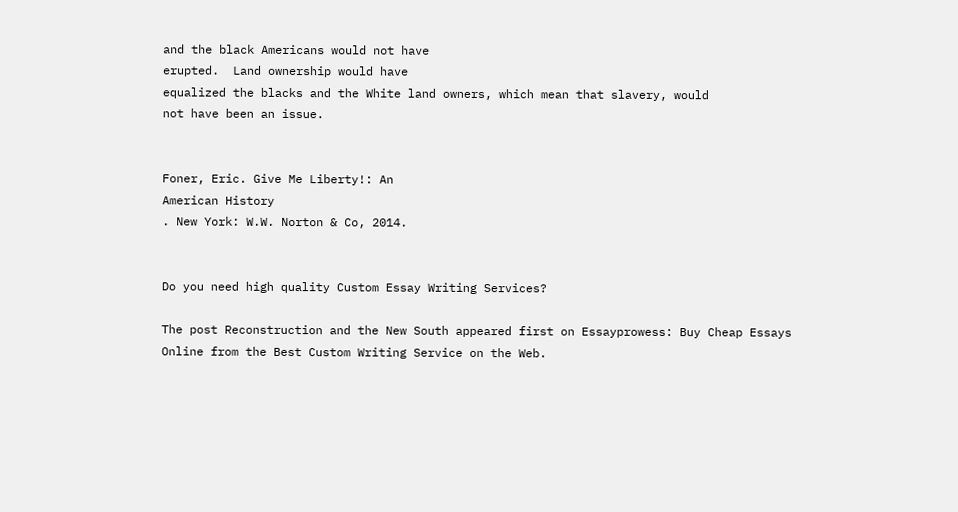and the black Americans would not have
erupted.  Land ownership would have
equalized the blacks and the White land owners, which mean that slavery, would
not have been an issue.


Foner, Eric. Give Me Liberty!: An
American History
. New York: W.W. Norton & Co, 2014.


Do you need high quality Custom Essay Writing Services?

The post Reconstruction and the New South appeared first on Essayprowess: Buy Cheap Essays Online from the Best Custom Writing Service on the Web.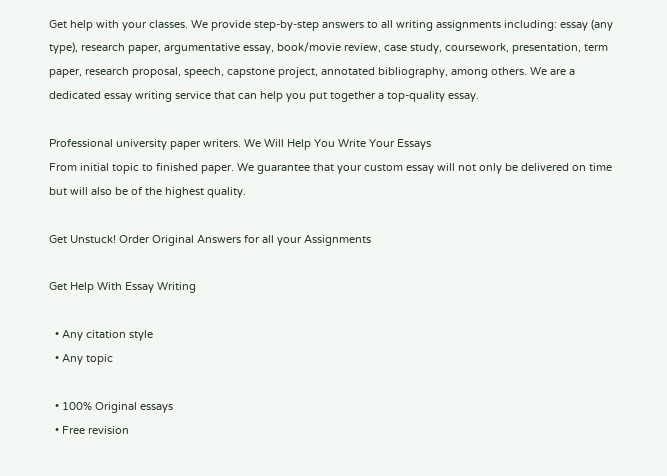Get help with your classes. We provide step-by-step answers to all writing assignments including: essay (any type), research paper, argumentative essay, book/movie review, case study, coursework, presentation, term paper, research proposal, speech, capstone project, annotated bibliography, among others. We are a dedicated essay writing service that can help you put together a top-quality essay.

Professional university paper writers. We Will Help You Write Your Essays
From initial topic to finished paper. We guarantee that your custom essay will not only be delivered on time but will also be of the highest quality.

Get Unstuck! Order Original Answers for all your Assignments

Get Help With Essay Writing

  • Any citation style
  • Any topic

  • 100% Original essays
  • Free revision